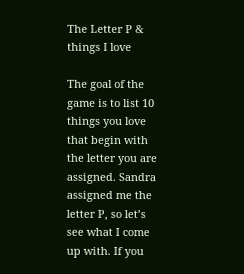The Letter P & things I love

The goal of the game is to list 10 things you love that begin with the letter you are assigned. Sandra assigned me the letter P, so let’s see what I come up with. If you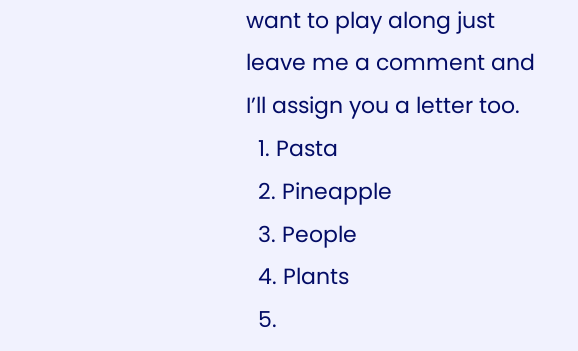want to play along just leave me a comment and I’ll assign you a letter too.
  1. Pasta
  2. Pineapple
  3. People
  4. Plants
  5.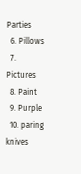Parties
  6. Pillows
  7. Pictures
  8. Paint
  9. Purple
  10. paring knives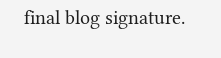final blog signature.